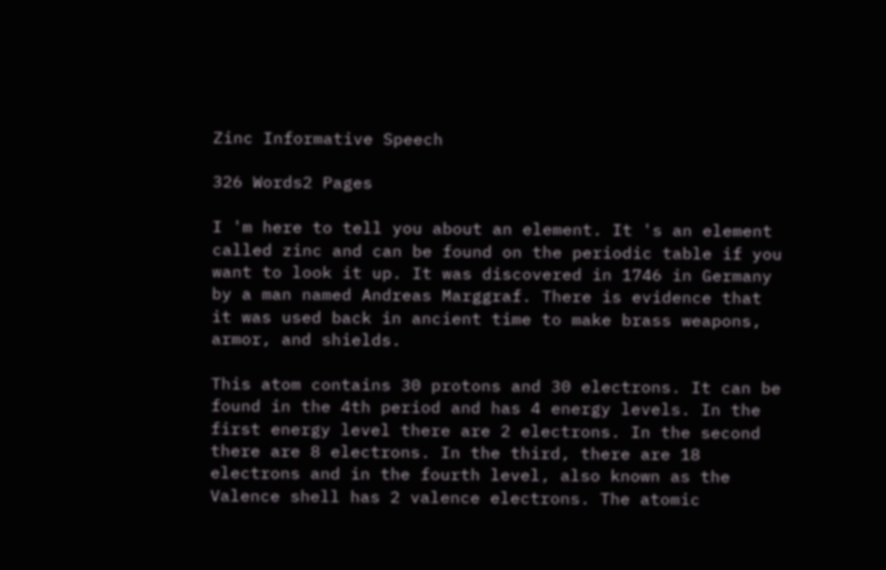Zinc Informative Speech

326 Words2 Pages

I 'm here to tell you about an element. It 's an element called zinc and can be found on the periodic table if you want to look it up. It was discovered in 1746 in Germany by a man named Andreas Marggraf. There is evidence that it was used back in ancient time to make brass weapons, armor, and shields.

This atom contains 30 protons and 30 electrons. It can be found in the 4th period and has 4 energy levels. In the first energy level there are 2 electrons. In the second there are 8 electrons. In the third, there are 18 electrons and in the fourth level, also known as the Valence shell has 2 valence electrons. The atomic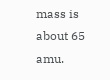mass is about 65 amu.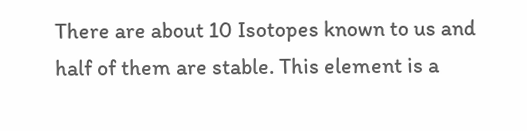There are about 10 Isotopes known to us and half of them are stable. This element is a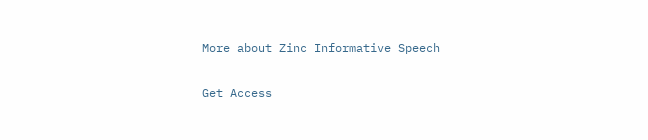More about Zinc Informative Speech

Get Access